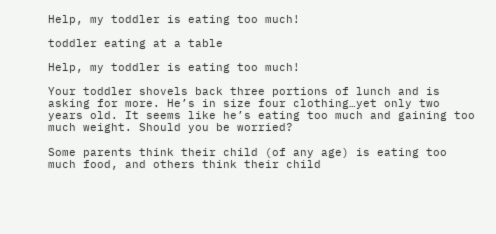Help, my toddler is eating too much!

toddler eating at a table

Help, my toddler is eating too much!

Your toddler shovels back three portions of lunch and is asking for more. He’s in size four clothing…yet only two years old. It seems like he’s eating too much and gaining too much weight. Should you be worried?

Some parents think their child (of any age) is eating too much food, and others think their child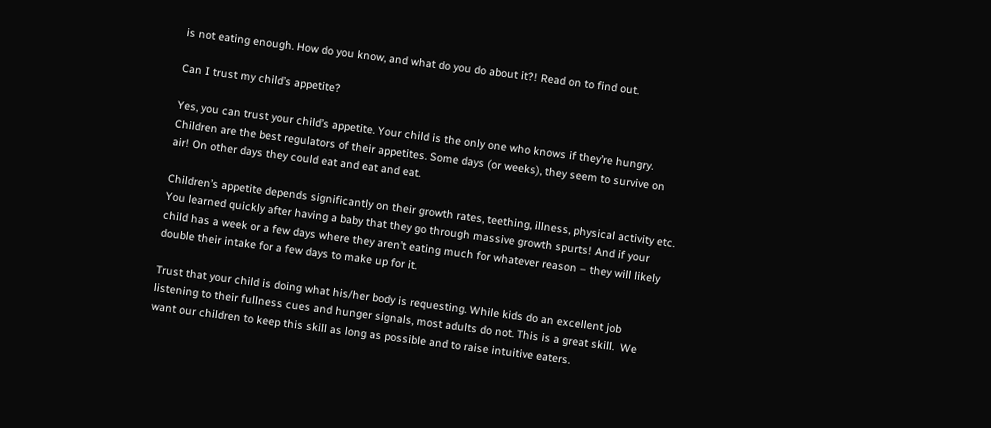is not eating enough. How do you know, and what do you do about it?! Read on to find out.

Can I trust my child’s appetite?

Yes, you can trust your child’s appetite. Your child is the only one who knows if they’re hungry. Children are the best regulators of their appetites. Some days (or weeks), they seem to survive on air! On other days they could eat and eat and eat.

Children’s appetite depends significantly on their growth rates, teething, illness, physical activity etc. You learned quickly after having a baby that they go through massive growth spurts! And if your child has a week or a few days where they aren’t eating much for whatever reason – they will likely double their intake for a few days to make up for it.

Trust that your child is doing what his/her body is requesting. While kids do an excellent job listening to their fullness cues and hunger signals, most adults do not. This is a great skill.  We want our children to keep this skill as long as possible and to raise intuitive eaters.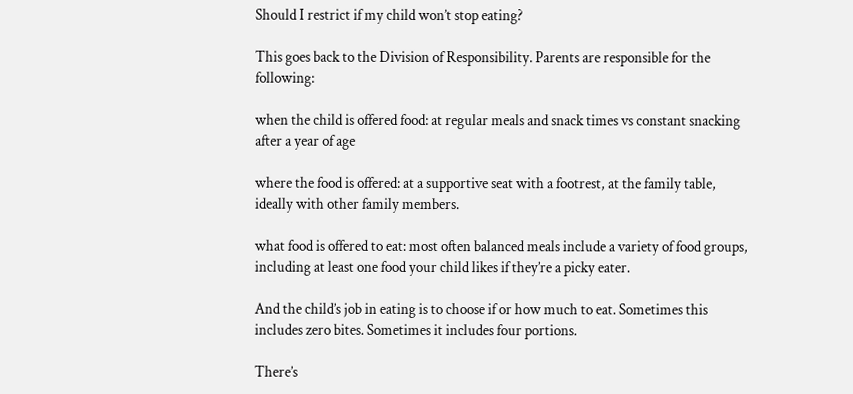Should I restrict if my child won’t stop eating?

This goes back to the Division of Responsibility. Parents are responsible for the following:

when the child is offered food: at regular meals and snack times vs constant snacking after a year of age

where the food is offered: at a supportive seat with a footrest, at the family table, ideally with other family members.

what food is offered to eat: most often balanced meals include a variety of food groups, including at least one food your child likes if they’re a picky eater.

And the child’s job in eating is to choose if or how much to eat. Sometimes this includes zero bites. Sometimes it includes four portions.

There’s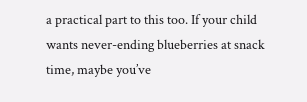a practical part to this too. If your child wants never-ending blueberries at snack time, maybe you’ve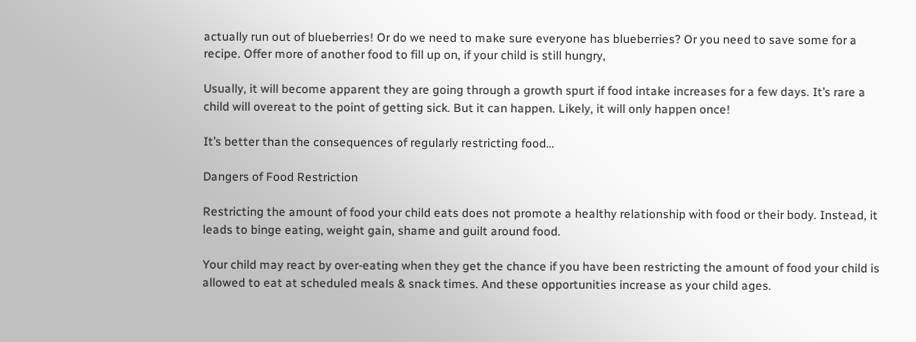actually run out of blueberries! Or do we need to make sure everyone has blueberries? Or you need to save some for a recipe. Offer more of another food to fill up on, if your child is still hungry,

Usually, it will become apparent they are going through a growth spurt if food intake increases for a few days. It’s rare a child will overeat to the point of getting sick. But it can happen. Likely, it will only happen once!

It’s better than the consequences of regularly restricting food…

Dangers of Food Restriction

Restricting the amount of food your child eats does not promote a healthy relationship with food or their body. Instead, it leads to binge eating, weight gain, shame and guilt around food.

Your child may react by over-eating when they get the chance if you have been restricting the amount of food your child is allowed to eat at scheduled meals & snack times. And these opportunities increase as your child ages.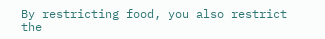By restricting food, you also restrict the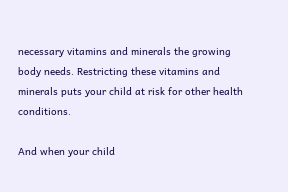necessary vitamins and minerals the growing body needs. Restricting these vitamins and minerals puts your child at risk for other health conditions.

And when your child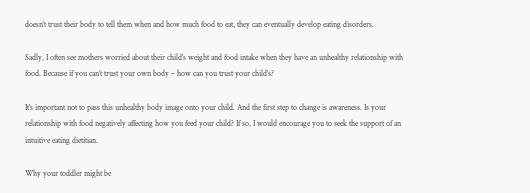doesn’t trust their body to tell them when and how much food to eat, they can eventually develop eating disorders.

Sadly, I often see mothers worried about their child’s weight and food intake when they have an unhealthy relationship with food. Because if you can’t trust your own body – how can you trust your child’s?

It’s important not to pass this unhealthy body image onto your child. And the first step to change is awareness. Is your relationship with food negatively affecting how you feed your child? If so, I would encourage you to seek the support of an intuitive eating dietitian.

Why your toddler might be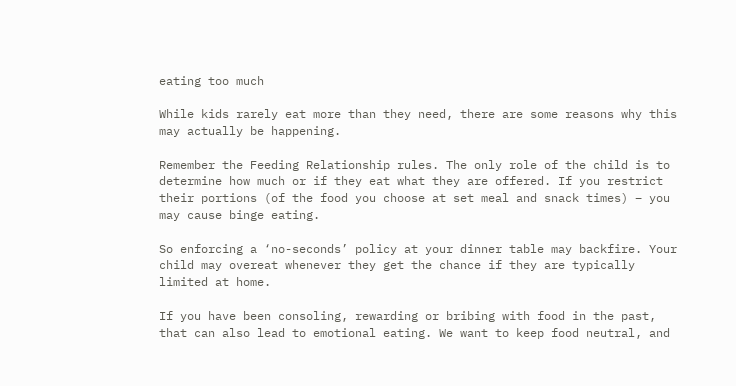eating too much

While kids rarely eat more than they need, there are some reasons why this may actually be happening.

Remember the Feeding Relationship rules. The only role of the child is to determine how much or if they eat what they are offered. If you restrict their portions (of the food you choose at set meal and snack times) – you may cause binge eating.

So enforcing a ‘no-seconds’ policy at your dinner table may backfire. Your child may overeat whenever they get the chance if they are typically limited at home.

If you have been consoling, rewarding or bribing with food in the past, that can also lead to emotional eating. We want to keep food neutral, and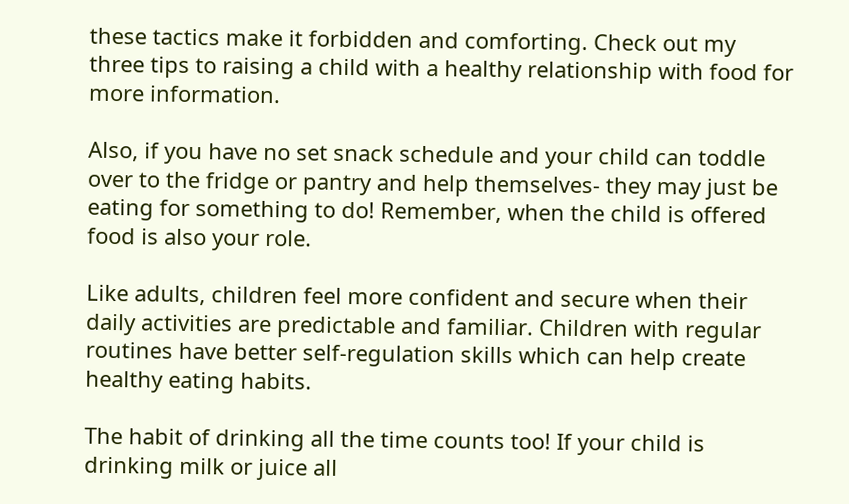these tactics make it forbidden and comforting. Check out my three tips to raising a child with a healthy relationship with food for more information.

Also, if you have no set snack schedule and your child can toddle over to the fridge or pantry and help themselves- they may just be eating for something to do! Remember, when the child is offered food is also your role.

Like adults, children feel more confident and secure when their daily activities are predictable and familiar. Children with regular routines have better self-regulation skills which can help create healthy eating habits.

The habit of drinking all the time counts too! If your child is drinking milk or juice all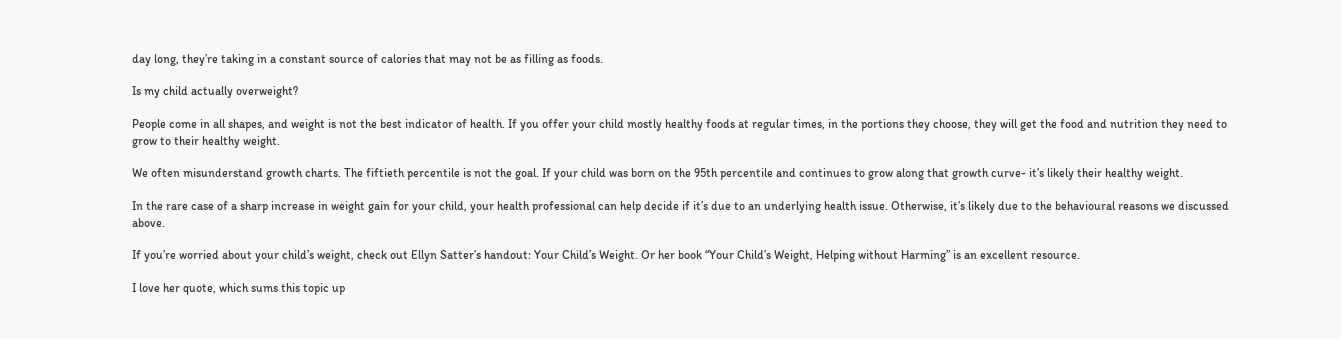day long, they’re taking in a constant source of calories that may not be as filling as foods.

Is my child actually overweight?

People come in all shapes, and weight is not the best indicator of health. If you offer your child mostly healthy foods at regular times, in the portions they choose, they will get the food and nutrition they need to grow to their healthy weight.

We often misunderstand growth charts. The fiftieth percentile is not the goal. If your child was born on the 95th percentile and continues to grow along that growth curve- it’s likely their healthy weight.

In the rare case of a sharp increase in weight gain for your child, your health professional can help decide if it’s due to an underlying health issue. Otherwise, it’s likely due to the behavioural reasons we discussed above.

If you’re worried about your child’s weight, check out Ellyn Satter’s handout: Your Child’s Weight. Or her book “Your Child’s Weight, Helping without Harming” is an excellent resource.

I love her quote, which sums this topic up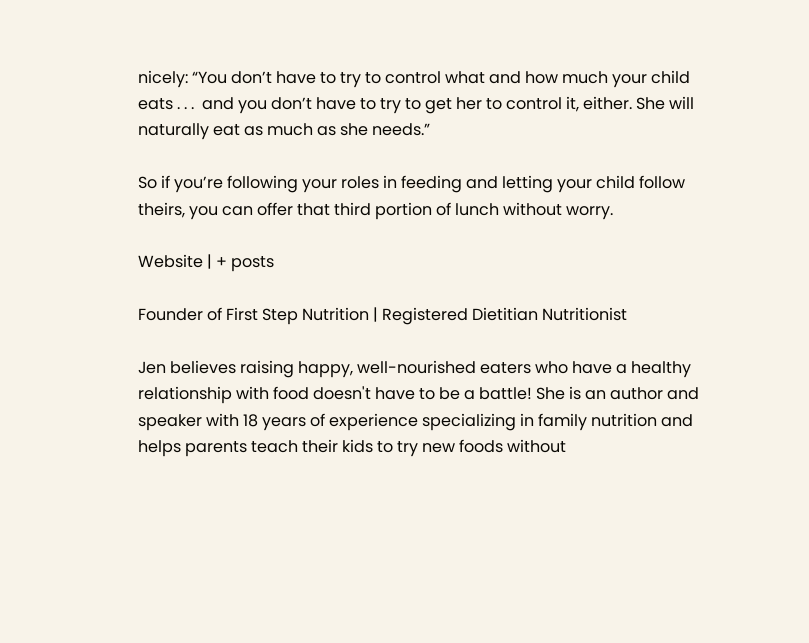nicely: “You don’t have to try to control what and how much your child eats . . .  and you don’t have to try to get her to control it, either. She will naturally eat as much as she needs.”

So if you’re following your roles in feeding and letting your child follow theirs, you can offer that third portion of lunch without worry.

Website | + posts

Founder of First Step Nutrition | Registered Dietitian Nutritionist

Jen believes raising happy, well-nourished eaters who have a healthy relationship with food doesn't have to be a battle! She is an author and speaker with 18 years of experience specializing in family nutrition and helps parents teach their kids to try new foods without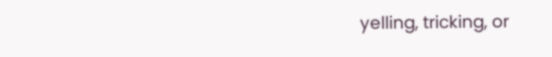yelling, tricking, or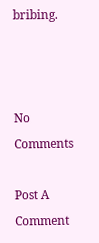bribing.



No Comments

Post A Comment